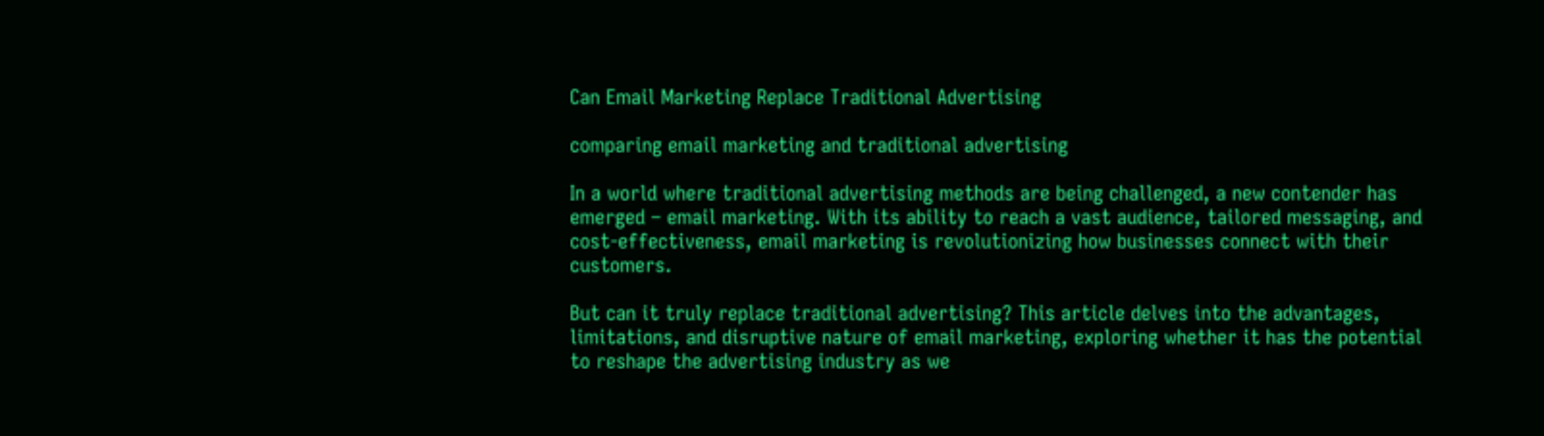Can Email Marketing Replace Traditional Advertising

comparing email marketing and traditional advertising

In a world where traditional advertising methods are being challenged, a new contender has emerged – email marketing. With its ability to reach a vast audience, tailored messaging, and cost-effectiveness, email marketing is revolutionizing how businesses connect with their customers.

But can it truly replace traditional advertising? This article delves into the advantages, limitations, and disruptive nature of email marketing, exploring whether it has the potential to reshape the advertising industry as we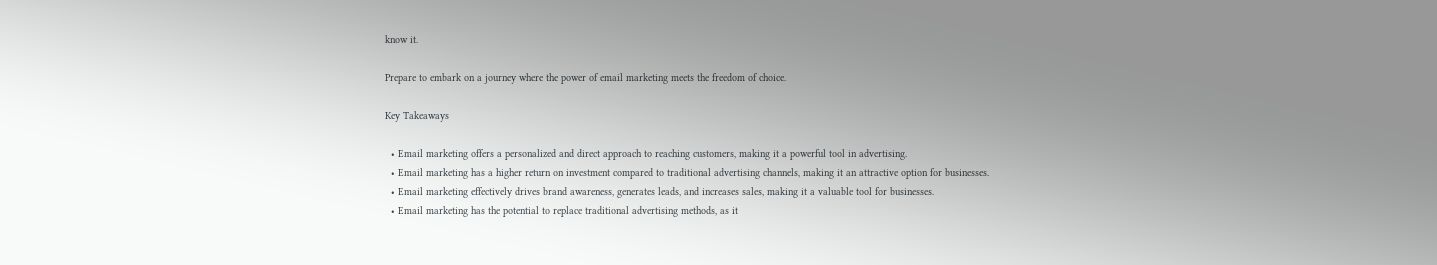know it.

Prepare to embark on a journey where the power of email marketing meets the freedom of choice.

Key Takeaways

  • Email marketing offers a personalized and direct approach to reaching customers, making it a powerful tool in advertising.
  • Email marketing has a higher return on investment compared to traditional advertising channels, making it an attractive option for businesses.
  • Email marketing effectively drives brand awareness, generates leads, and increases sales, making it a valuable tool for businesses.
  • Email marketing has the potential to replace traditional advertising methods, as it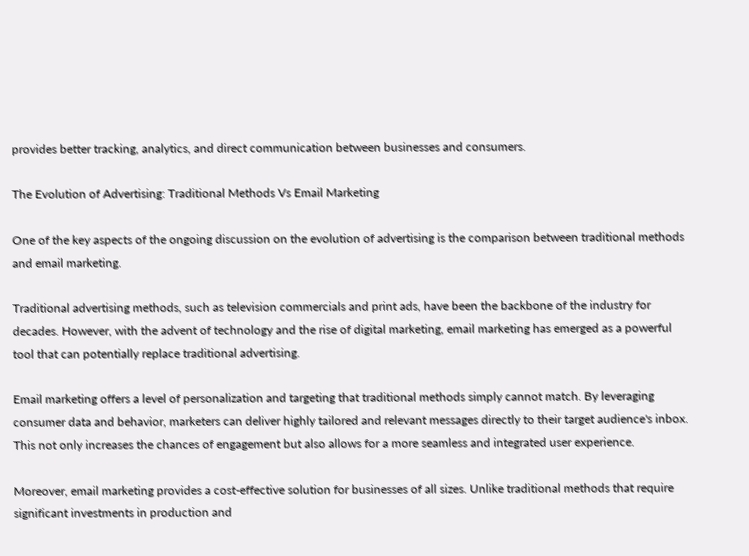provides better tracking, analytics, and direct communication between businesses and consumers.

The Evolution of Advertising: Traditional Methods Vs Email Marketing

One of the key aspects of the ongoing discussion on the evolution of advertising is the comparison between traditional methods and email marketing.

Traditional advertising methods, such as television commercials and print ads, have been the backbone of the industry for decades. However, with the advent of technology and the rise of digital marketing, email marketing has emerged as a powerful tool that can potentially replace traditional advertising.

Email marketing offers a level of personalization and targeting that traditional methods simply cannot match. By leveraging consumer data and behavior, marketers can deliver highly tailored and relevant messages directly to their target audience's inbox. This not only increases the chances of engagement but also allows for a more seamless and integrated user experience.

Moreover, email marketing provides a cost-effective solution for businesses of all sizes. Unlike traditional methods that require significant investments in production and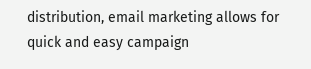distribution, email marketing allows for quick and easy campaign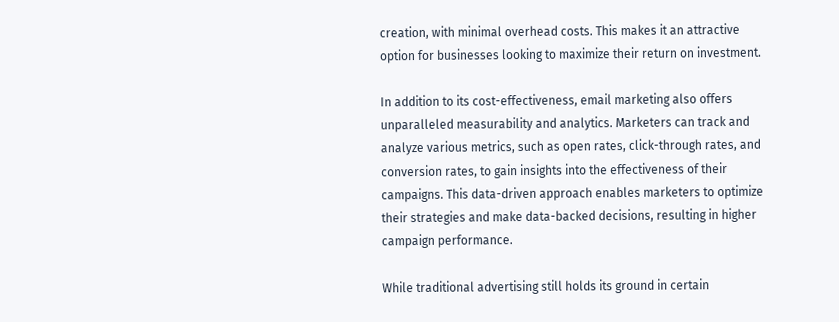creation, with minimal overhead costs. This makes it an attractive option for businesses looking to maximize their return on investment.

In addition to its cost-effectiveness, email marketing also offers unparalleled measurability and analytics. Marketers can track and analyze various metrics, such as open rates, click-through rates, and conversion rates, to gain insights into the effectiveness of their campaigns. This data-driven approach enables marketers to optimize their strategies and make data-backed decisions, resulting in higher campaign performance.

While traditional advertising still holds its ground in certain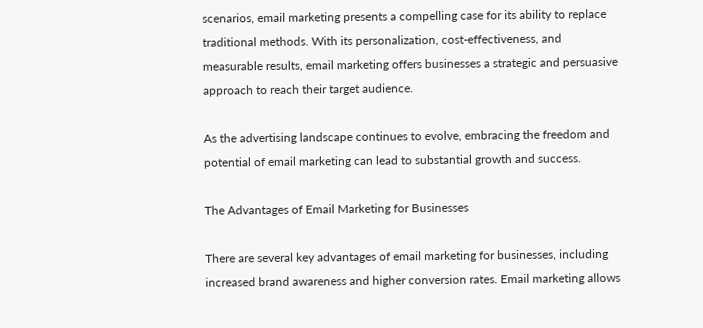scenarios, email marketing presents a compelling case for its ability to replace traditional methods. With its personalization, cost-effectiveness, and measurable results, email marketing offers businesses a strategic and persuasive approach to reach their target audience.

As the advertising landscape continues to evolve, embracing the freedom and potential of email marketing can lead to substantial growth and success.

The Advantages of Email Marketing for Businesses

There are several key advantages of email marketing for businesses, including increased brand awareness and higher conversion rates. Email marketing allows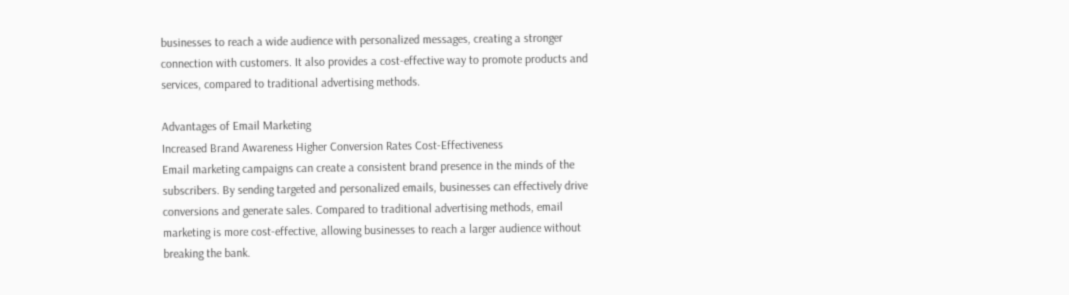businesses to reach a wide audience with personalized messages, creating a stronger connection with customers. It also provides a cost-effective way to promote products and services, compared to traditional advertising methods.

Advantages of Email Marketing
Increased Brand Awareness Higher Conversion Rates Cost-Effectiveness
Email marketing campaigns can create a consistent brand presence in the minds of the subscribers. By sending targeted and personalized emails, businesses can effectively drive conversions and generate sales. Compared to traditional advertising methods, email marketing is more cost-effective, allowing businesses to reach a larger audience without breaking the bank.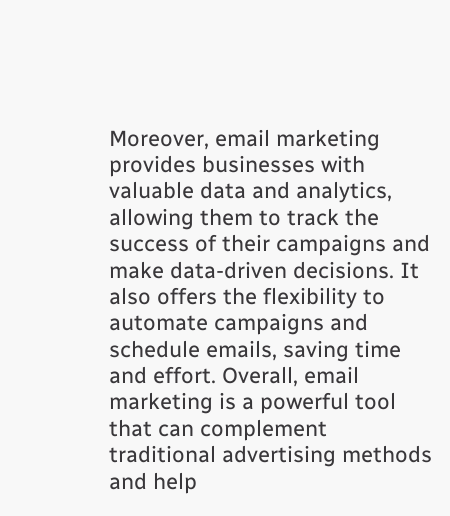Moreover, email marketing provides businesses with valuable data and analytics, allowing them to track the success of their campaigns and make data-driven decisions. It also offers the flexibility to automate campaigns and schedule emails, saving time and effort. Overall, email marketing is a powerful tool that can complement traditional advertising methods and help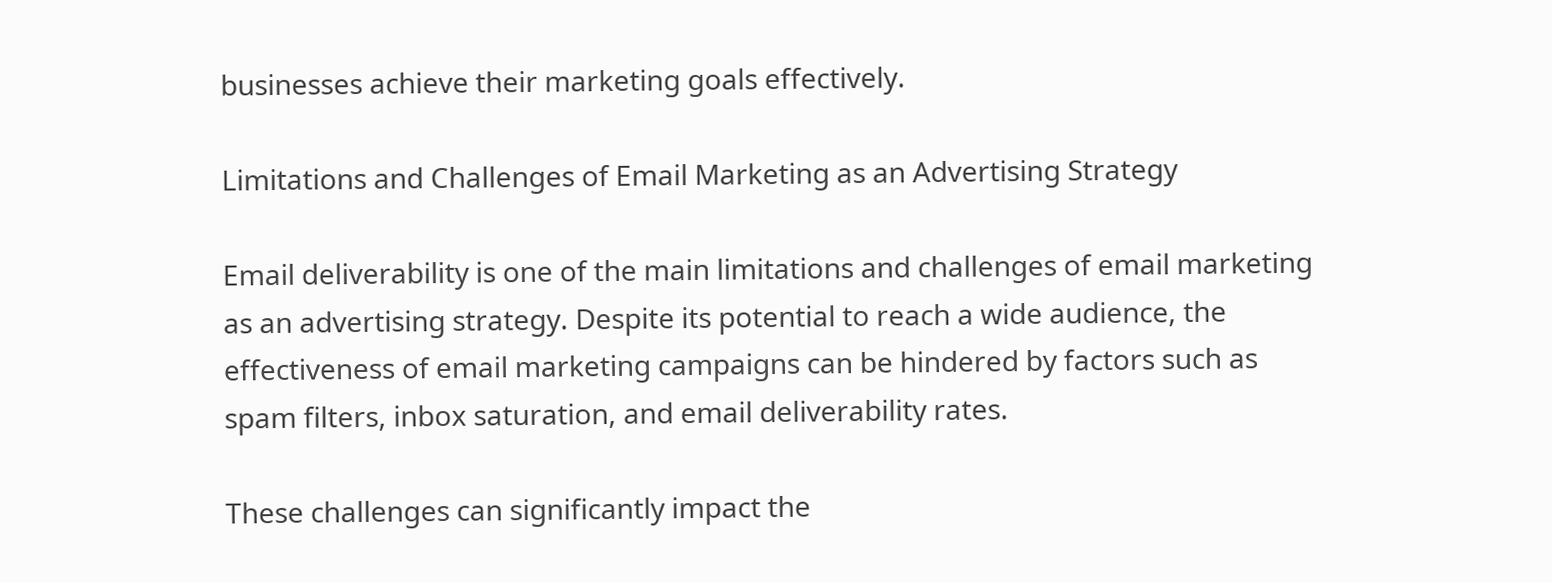businesses achieve their marketing goals effectively.

Limitations and Challenges of Email Marketing as an Advertising Strategy

Email deliverability is one of the main limitations and challenges of email marketing as an advertising strategy. Despite its potential to reach a wide audience, the effectiveness of email marketing campaigns can be hindered by factors such as spam filters, inbox saturation, and email deliverability rates.

These challenges can significantly impact the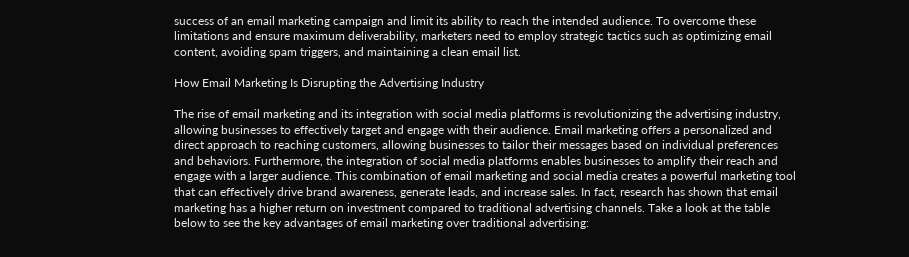success of an email marketing campaign and limit its ability to reach the intended audience. To overcome these limitations and ensure maximum deliverability, marketers need to employ strategic tactics such as optimizing email content, avoiding spam triggers, and maintaining a clean email list.

How Email Marketing Is Disrupting the Advertising Industry

The rise of email marketing and its integration with social media platforms is revolutionizing the advertising industry, allowing businesses to effectively target and engage with their audience. Email marketing offers a personalized and direct approach to reaching customers, allowing businesses to tailor their messages based on individual preferences and behaviors. Furthermore, the integration of social media platforms enables businesses to amplify their reach and engage with a larger audience. This combination of email marketing and social media creates a powerful marketing tool that can effectively drive brand awareness, generate leads, and increase sales. In fact, research has shown that email marketing has a higher return on investment compared to traditional advertising channels. Take a look at the table below to see the key advantages of email marketing over traditional advertising: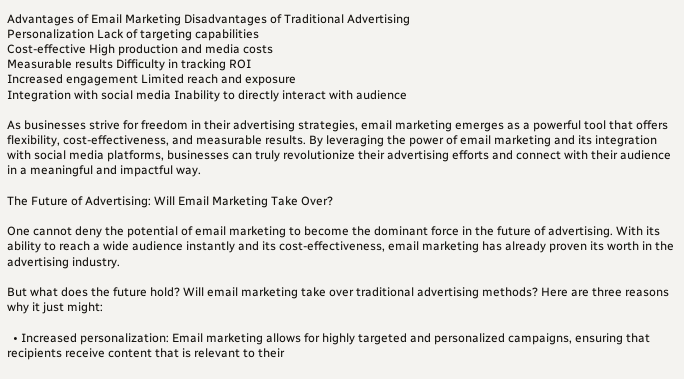Advantages of Email Marketing Disadvantages of Traditional Advertising
Personalization Lack of targeting capabilities
Cost-effective High production and media costs
Measurable results Difficulty in tracking ROI
Increased engagement Limited reach and exposure
Integration with social media Inability to directly interact with audience

As businesses strive for freedom in their advertising strategies, email marketing emerges as a powerful tool that offers flexibility, cost-effectiveness, and measurable results. By leveraging the power of email marketing and its integration with social media platforms, businesses can truly revolutionize their advertising efforts and connect with their audience in a meaningful and impactful way.

The Future of Advertising: Will Email Marketing Take Over?

One cannot deny the potential of email marketing to become the dominant force in the future of advertising. With its ability to reach a wide audience instantly and its cost-effectiveness, email marketing has already proven its worth in the advertising industry.

But what does the future hold? Will email marketing take over traditional advertising methods? Here are three reasons why it just might:

  • Increased personalization: Email marketing allows for highly targeted and personalized campaigns, ensuring that recipients receive content that is relevant to their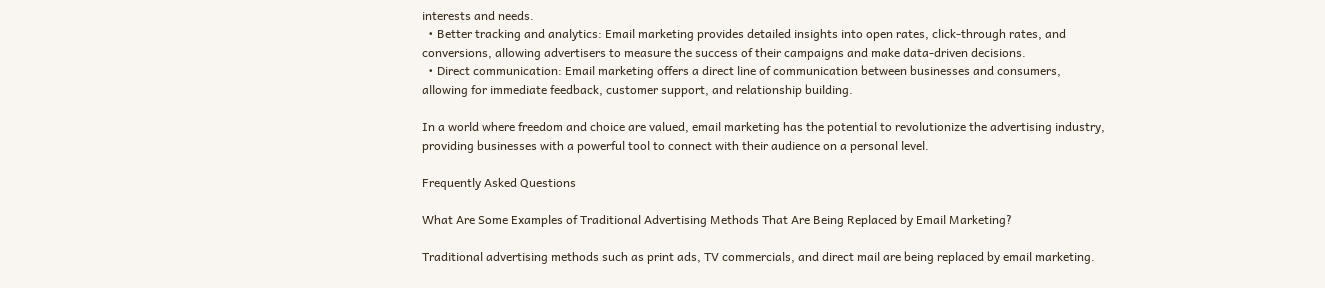interests and needs.
  • Better tracking and analytics: Email marketing provides detailed insights into open rates, click-through rates, and conversions, allowing advertisers to measure the success of their campaigns and make data-driven decisions.
  • Direct communication: Email marketing offers a direct line of communication between businesses and consumers, allowing for immediate feedback, customer support, and relationship building.

In a world where freedom and choice are valued, email marketing has the potential to revolutionize the advertising industry, providing businesses with a powerful tool to connect with their audience on a personal level.

Frequently Asked Questions

What Are Some Examples of Traditional Advertising Methods That Are Being Replaced by Email Marketing?

Traditional advertising methods such as print ads, TV commercials, and direct mail are being replaced by email marketing.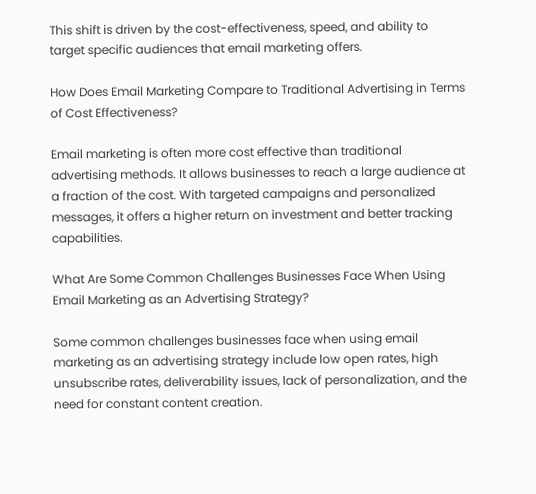This shift is driven by the cost-effectiveness, speed, and ability to target specific audiences that email marketing offers.

How Does Email Marketing Compare to Traditional Advertising in Terms of Cost Effectiveness?

Email marketing is often more cost effective than traditional advertising methods. It allows businesses to reach a large audience at a fraction of the cost. With targeted campaigns and personalized messages, it offers a higher return on investment and better tracking capabilities.

What Are Some Common Challenges Businesses Face When Using Email Marketing as an Advertising Strategy?

Some common challenges businesses face when using email marketing as an advertising strategy include low open rates, high unsubscribe rates, deliverability issues, lack of personalization, and the need for constant content creation.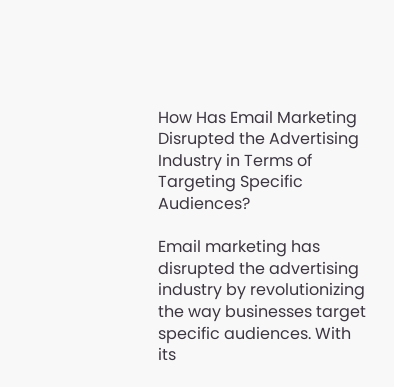How Has Email Marketing Disrupted the Advertising Industry in Terms of Targeting Specific Audiences?

Email marketing has disrupted the advertising industry by revolutionizing the way businesses target specific audiences. With its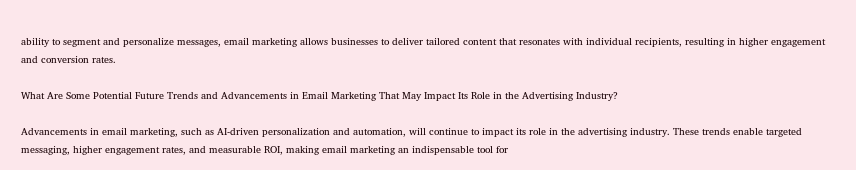ability to segment and personalize messages, email marketing allows businesses to deliver tailored content that resonates with individual recipients, resulting in higher engagement and conversion rates.

What Are Some Potential Future Trends and Advancements in Email Marketing That May Impact Its Role in the Advertising Industry?

Advancements in email marketing, such as AI-driven personalization and automation, will continue to impact its role in the advertising industry. These trends enable targeted messaging, higher engagement rates, and measurable ROI, making email marketing an indispensable tool for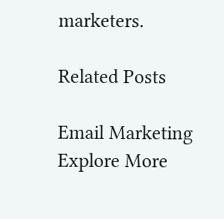marketers.

Related Posts

Email Marketing
Explore More